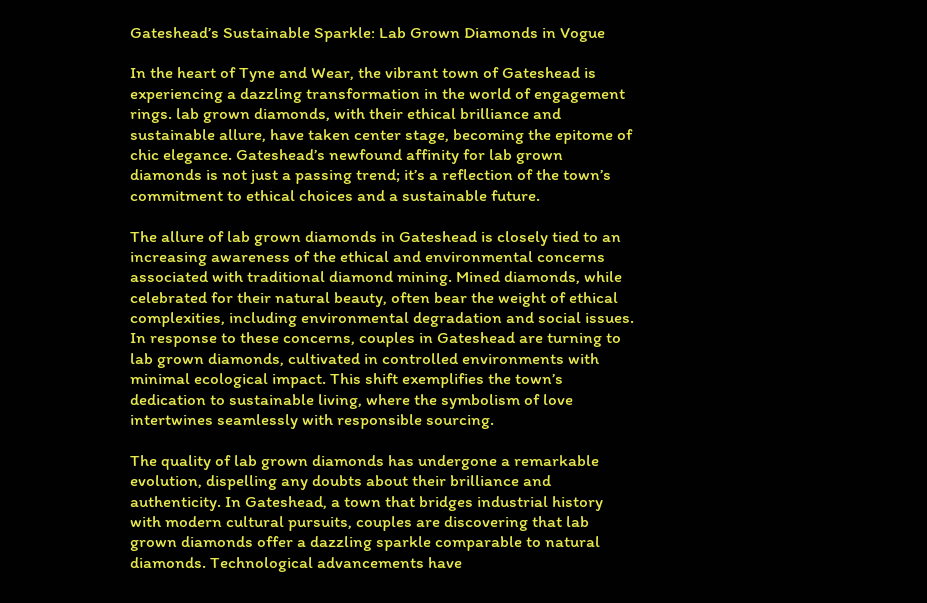Gateshead’s Sustainable Sparkle: Lab Grown Diamonds in Vogue

In the heart of Tyne and Wear, the vibrant town of Gateshead is experiencing a dazzling transformation in the world of engagement rings. lab grown diamonds, with their ethical brilliance and sustainable allure, have taken center stage, becoming the epitome of chic elegance. Gateshead’s newfound affinity for lab grown diamonds is not just a passing trend; it’s a reflection of the town’s commitment to ethical choices and a sustainable future.

The allure of lab grown diamonds in Gateshead is closely tied to an increasing awareness of the ethical and environmental concerns associated with traditional diamond mining. Mined diamonds, while celebrated for their natural beauty, often bear the weight of ethical complexities, including environmental degradation and social issues. In response to these concerns, couples in Gateshead are turning to lab grown diamonds, cultivated in controlled environments with minimal ecological impact. This shift exemplifies the town’s dedication to sustainable living, where the symbolism of love intertwines seamlessly with responsible sourcing.

The quality of lab grown diamonds has undergone a remarkable evolution, dispelling any doubts about their brilliance and authenticity. In Gateshead, a town that bridges industrial history with modern cultural pursuits, couples are discovering that lab grown diamonds offer a dazzling sparkle comparable to natural diamonds. Technological advancements have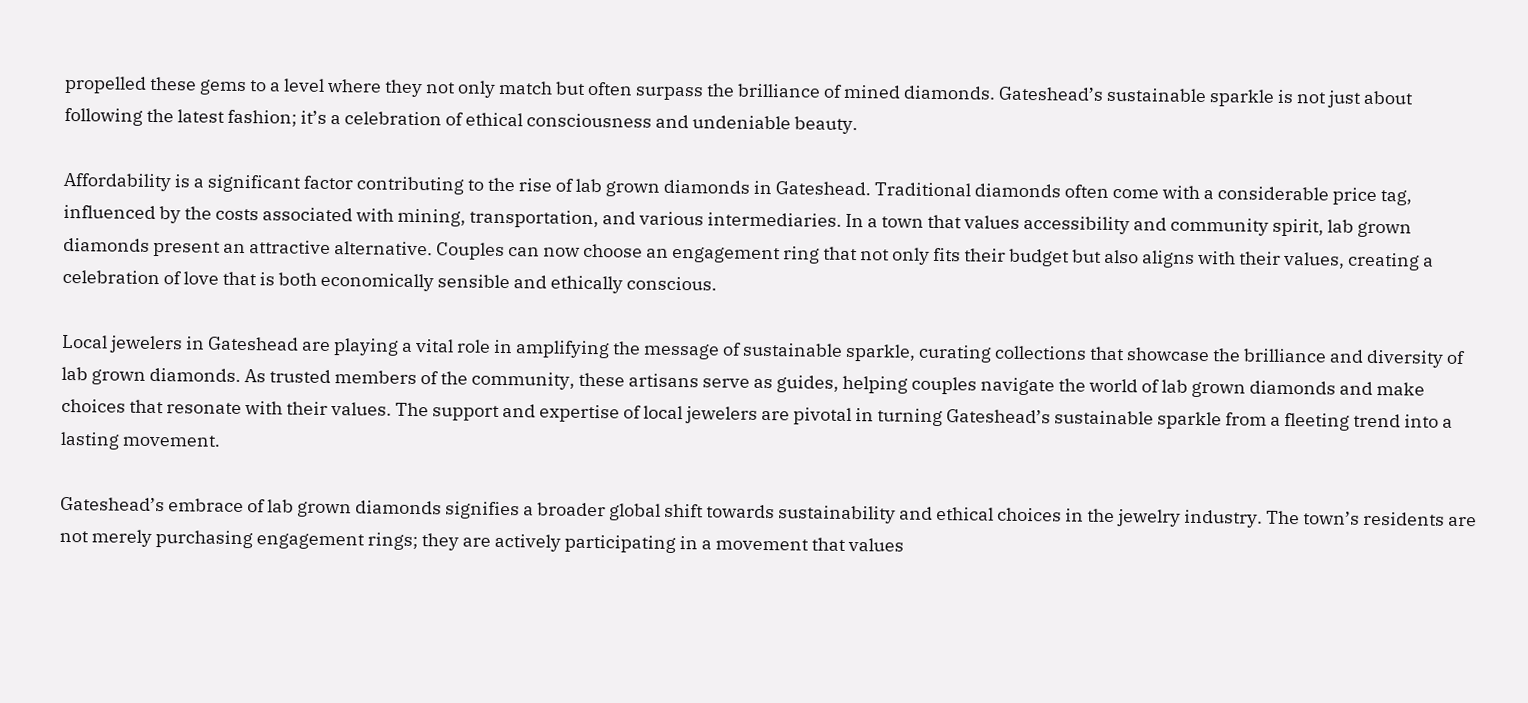propelled these gems to a level where they not only match but often surpass the brilliance of mined diamonds. Gateshead’s sustainable sparkle is not just about following the latest fashion; it’s a celebration of ethical consciousness and undeniable beauty.

Affordability is a significant factor contributing to the rise of lab grown diamonds in Gateshead. Traditional diamonds often come with a considerable price tag, influenced by the costs associated with mining, transportation, and various intermediaries. In a town that values accessibility and community spirit, lab grown diamonds present an attractive alternative. Couples can now choose an engagement ring that not only fits their budget but also aligns with their values, creating a celebration of love that is both economically sensible and ethically conscious.

Local jewelers in Gateshead are playing a vital role in amplifying the message of sustainable sparkle, curating collections that showcase the brilliance and diversity of lab grown diamonds. As trusted members of the community, these artisans serve as guides, helping couples navigate the world of lab grown diamonds and make choices that resonate with their values. The support and expertise of local jewelers are pivotal in turning Gateshead’s sustainable sparkle from a fleeting trend into a lasting movement.

Gateshead’s embrace of lab grown diamonds signifies a broader global shift towards sustainability and ethical choices in the jewelry industry. The town’s residents are not merely purchasing engagement rings; they are actively participating in a movement that values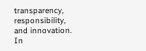transparency, responsibility, and innovation. In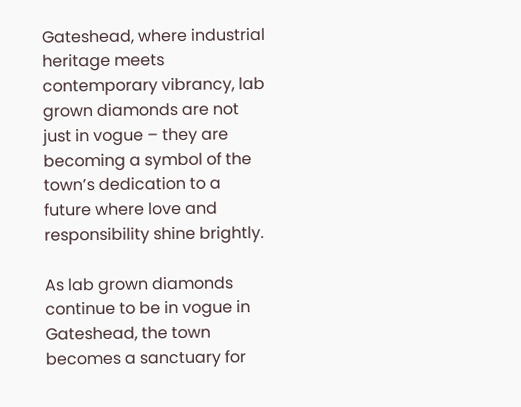Gateshead, where industrial heritage meets contemporary vibrancy, lab grown diamonds are not just in vogue – they are becoming a symbol of the town’s dedication to a future where love and responsibility shine brightly.

As lab grown diamonds continue to be in vogue in Gateshead, the town becomes a sanctuary for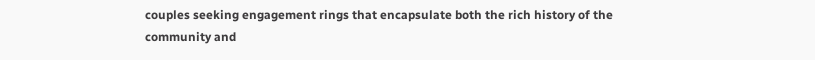couples seeking engagement rings that encapsulate both the rich history of the community and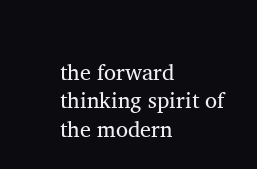the forward thinking spirit of the modern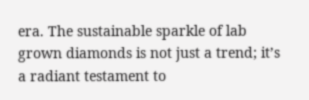era. The sustainable sparkle of lab grown diamonds is not just a trend; it’s a radiant testament to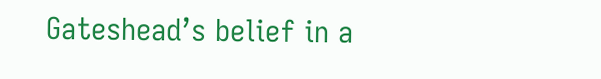Gateshead’s belief in a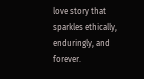love story that sparkles ethically, enduringly, and forever.